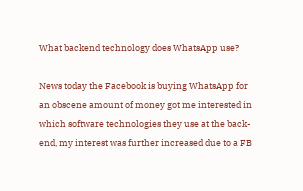What backend technology does WhatsApp use?

News today the Facebook is buying WhatsApp for an obscene amount of money got me interested in which software technologies they use at the back-end, my interest was further increased due to a FB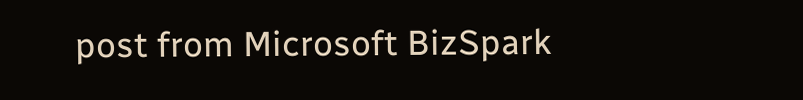post from Microsoft BizSpark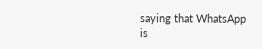saying that WhatsApp is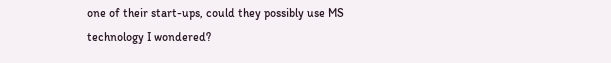one of their start-ups, could they possibly use MS technology I wondered?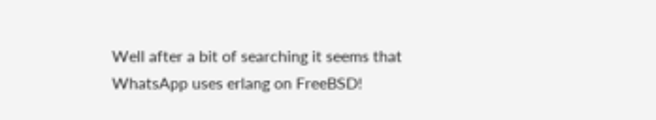Well after a bit of searching it seems that WhatsApp uses erlang on FreeBSD!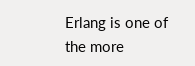Erlang is one of the more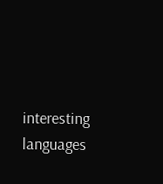interesting languages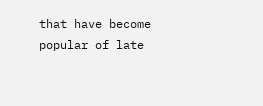that have become popular of late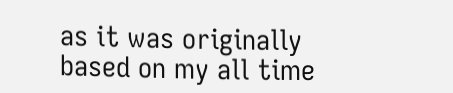as it was originally based on my all time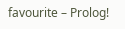favourite – Prolog!